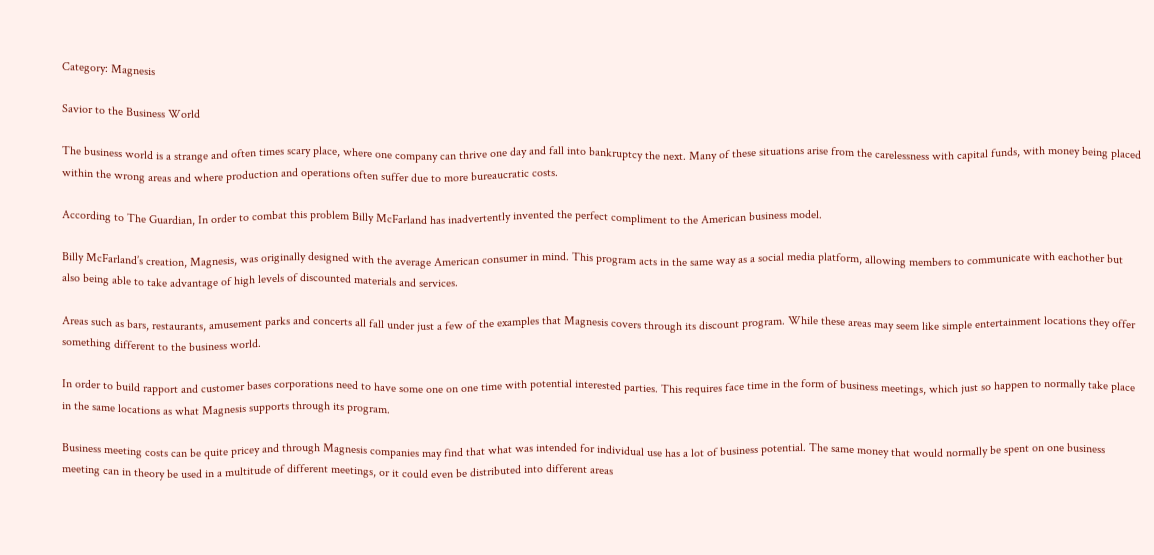Category: Magnesis

Savior to the Business World

The business world is a strange and often times scary place, where one company can thrive one day and fall into bankruptcy the next. Many of these situations arise from the carelessness with capital funds, with money being placed within the wrong areas and where production and operations often suffer due to more bureaucratic costs.

According to The Guardian, In order to combat this problem Billy McFarland has inadvertently invented the perfect compliment to the American business model.

Billy McFarland’s creation, Magnesis, was originally designed with the average American consumer in mind. This program acts in the same way as a social media platform, allowing members to communicate with eachother but also being able to take advantage of high levels of discounted materials and services.

Areas such as bars, restaurants, amusement parks and concerts all fall under just a few of the examples that Magnesis covers through its discount program. While these areas may seem like simple entertainment locations they offer something different to the business world.

In order to build rapport and customer bases corporations need to have some one on one time with potential interested parties. This requires face time in the form of business meetings, which just so happen to normally take place in the same locations as what Magnesis supports through its program.

Business meeting costs can be quite pricey and through Magnesis companies may find that what was intended for individual use has a lot of business potential. The same money that would normally be spent on one business meeting can in theory be used in a multitude of different meetings, or it could even be distributed into different areas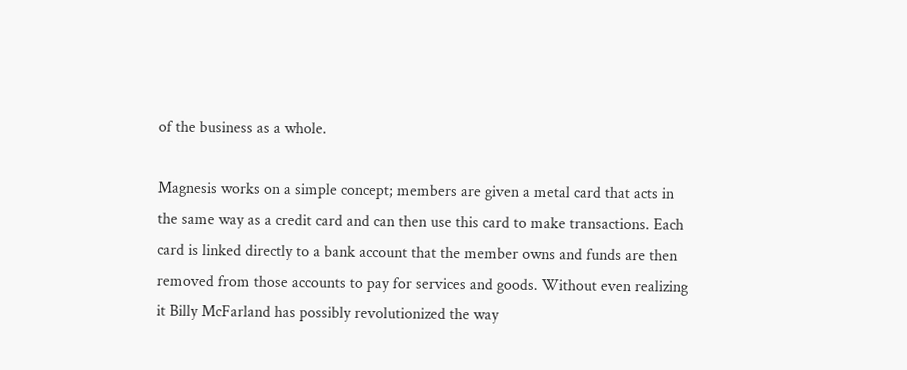of the business as a whole.

Magnesis works on a simple concept; members are given a metal card that acts in the same way as a credit card and can then use this card to make transactions. Each card is linked directly to a bank account that the member owns and funds are then removed from those accounts to pay for services and goods. Without even realizing it Billy McFarland has possibly revolutionized the way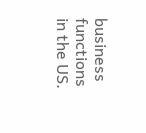business functions in the US.